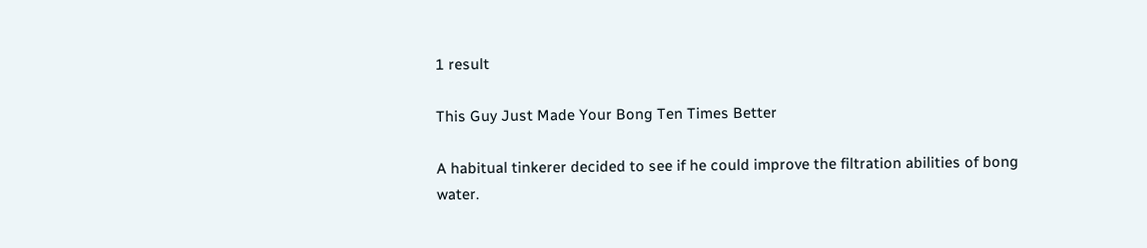1 result

This Guy Just Made Your Bong Ten Times Better

A habitual tinkerer decided to see if he could improve the filtration abilities of bong water.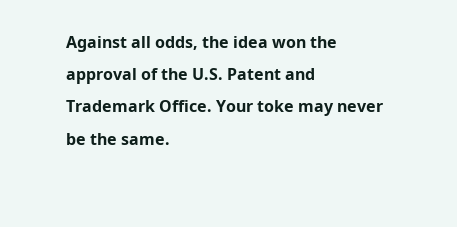Against all odds, the idea won the approval of the U.S. Patent and Trademark Office. Your toke may never be the same.